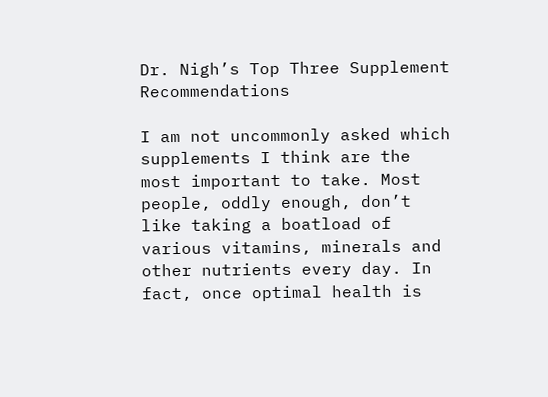Dr. Nigh’s Top Three Supplement Recommendations

I am not uncommonly asked which supplements I think are the most important to take. Most people, oddly enough, don’t like taking a boatload of various vitamins, minerals and other nutrients every day. In fact, once optimal health is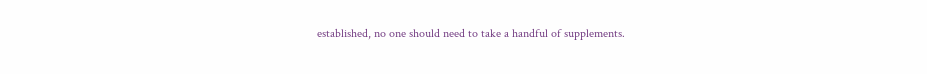established, no one should need to take a handful of supplements.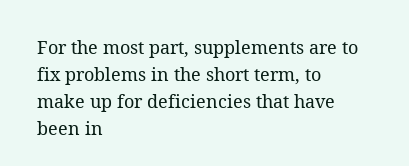For the most part, supplements are to fix problems in the short term, to make up for deficiencies that have been in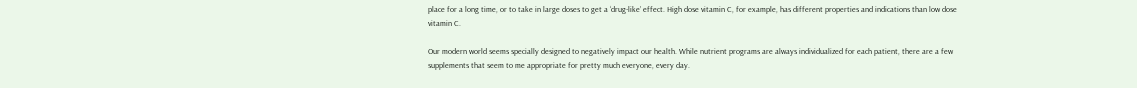place for a long time, or to take in large doses to get a ‘drug-like’ effect. High dose vitamin C, for example, has different properties and indications than low dose vitamin C.

Our modern world seems specially designed to negatively impact our health. While nutrient programs are always individualized for each patient, there are a few supplements that seem to me appropriate for pretty much everyone, every day.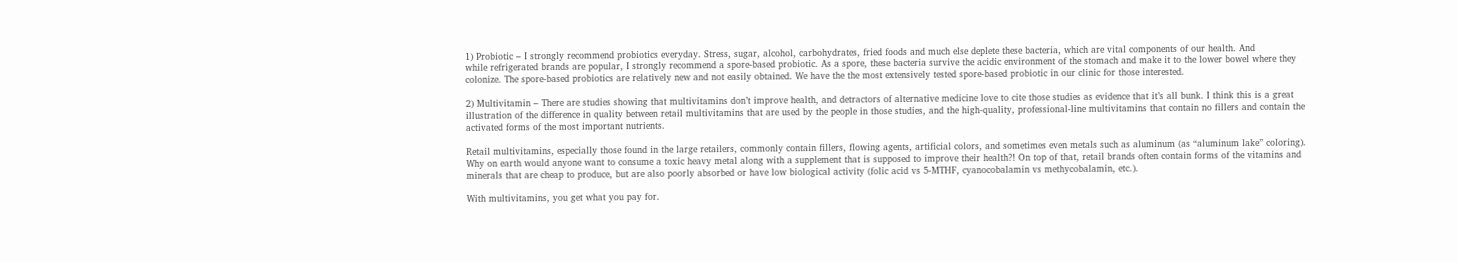1) Probiotic – I strongly recommend probiotics everyday. Stress, sugar, alcohol, carbohydrates, fried foods and much else deplete these bacteria, which are vital components of our health. And
while refrigerated brands are popular, I strongly recommend a spore-based probiotic. As a spore, these bacteria survive the acidic environment of the stomach and make it to the lower bowel where they colonize. The spore-based probiotics are relatively new and not easily obtained. We have the the most extensively tested spore-based probiotic in our clinic for those interested.

2) Multivitamin – There are studies showing that multivitamins don’t improve health, and detractors of alternative medicine love to cite those studies as evidence that it’s all bunk. I think this is a great illustration of the difference in quality between retail multivitamins that are used by the people in those studies, and the high-quality, professional-line multivitamins that contain no fillers and contain the activated forms of the most important nutrients.

Retail multivitamins, especially those found in the large retailers, commonly contain fillers, flowing agents, artificial colors, and sometimes even metals such as aluminum (as “aluminum lake” coloring). Why on earth would anyone want to consume a toxic heavy metal along with a supplement that is supposed to improve their health?! On top of that, retail brands often contain forms of the vitamins and minerals that are cheap to produce, but are also poorly absorbed or have low biological activity (folic acid vs 5-MTHF, cyanocobalamin vs methycobalamin, etc.).

With multivitamins, you get what you pay for.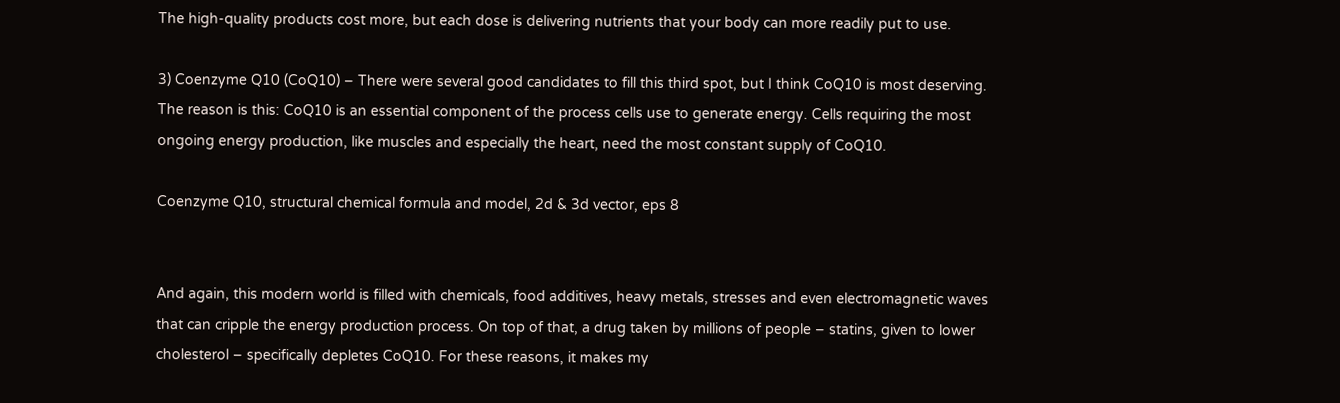The high-quality products cost more, but each dose is delivering nutrients that your body can more readily put to use.

3) Coenzyme Q10 (CoQ10) – There were several good candidates to fill this third spot, but I think CoQ10 is most deserving. The reason is this: CoQ10 is an essential component of the process cells use to generate energy. Cells requiring the most ongoing energy production, like muscles and especially the heart, need the most constant supply of CoQ10.

Coenzyme Q10, structural chemical formula and model, 2d & 3d vector, eps 8


And again, this modern world is filled with chemicals, food additives, heavy metals, stresses and even electromagnetic waves that can cripple the energy production process. On top of that, a drug taken by millions of people – statins, given to lower cholesterol – specifically depletes CoQ10. For these reasons, it makes my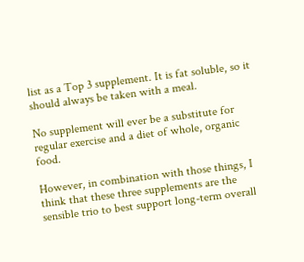list as a Top 3 supplement. It is fat soluble, so it should always be taken with a meal.

No supplement will ever be a substitute for regular exercise and a diet of whole, organic food.

However, in combination with those things, I think that these three supplements are the sensible trio to best support long-term overall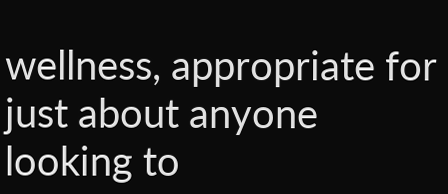wellness, appropriate for just about anyone looking to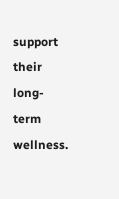support their long-term wellness.